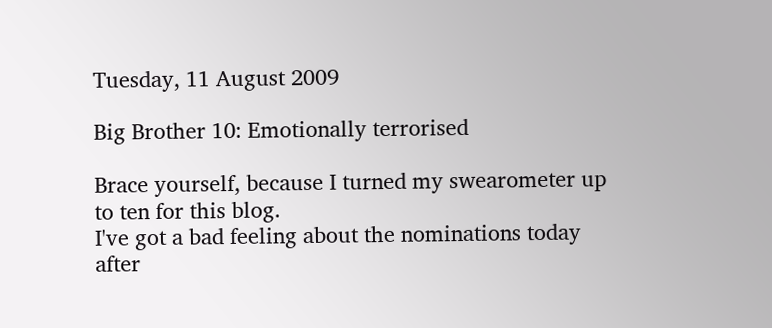Tuesday, 11 August 2009

Big Brother 10: Emotionally terrorised

Brace yourself, because I turned my swearometer up to ten for this blog.
I've got a bad feeling about the nominations today after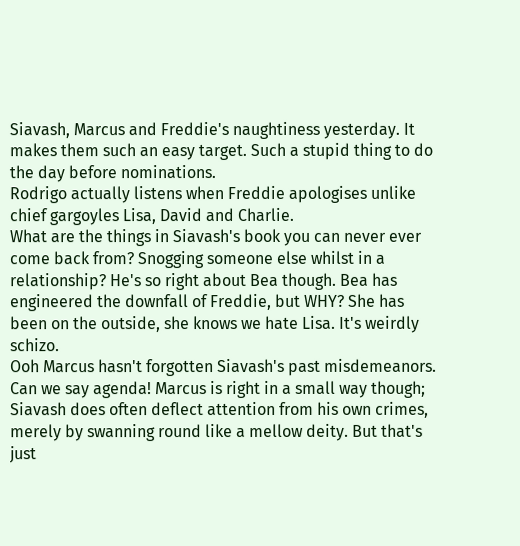Siavash, Marcus and Freddie's naughtiness yesterday. It makes them such an easy target. Such a stupid thing to do the day before nominations.
Rodrigo actually listens when Freddie apologises unlike chief gargoyles Lisa, David and Charlie.
What are the things in Siavash's book you can never ever come back from? Snogging someone else whilst in a relationship? He's so right about Bea though. Bea has engineered the downfall of Freddie, but WHY? She has been on the outside, she knows we hate Lisa. It's weirdly schizo.
Ooh Marcus hasn't forgotten Siavash's past misdemeanors. Can we say agenda! Marcus is right in a small way though; Siavash does often deflect attention from his own crimes, merely by swanning round like a mellow deity. But that's just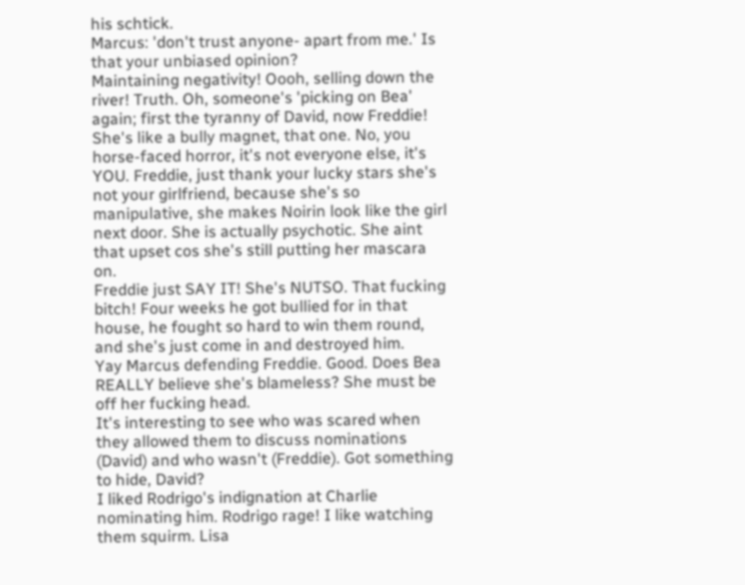his schtick.
Marcus: 'don't trust anyone- apart from me.' Is that your unbiased opinion?
Maintaining negativity! Oooh, selling down the river! Truth. Oh, someone's 'picking on Bea' again; first the tyranny of David, now Freddie! She's like a bully magnet, that one. No, you horse-faced horror, it's not everyone else, it's YOU. Freddie, just thank your lucky stars she's not your girlfriend, because she's so manipulative, she makes Noirin look like the girl next door. She is actually psychotic. She aint that upset cos she's still putting her mascara on.
Freddie just SAY IT! She's NUTSO. That fucking bitch! Four weeks he got bullied for in that house, he fought so hard to win them round, and she's just come in and destroyed him.
Yay Marcus defending Freddie. Good. Does Bea REALLY believe she's blameless? She must be off her fucking head.
It's interesting to see who was scared when they allowed them to discuss nominations (David) and who wasn't (Freddie). Got something to hide, David?
I liked Rodrigo's indignation at Charlie nominating him. Rodrigo rage! I like watching them squirm. Lisa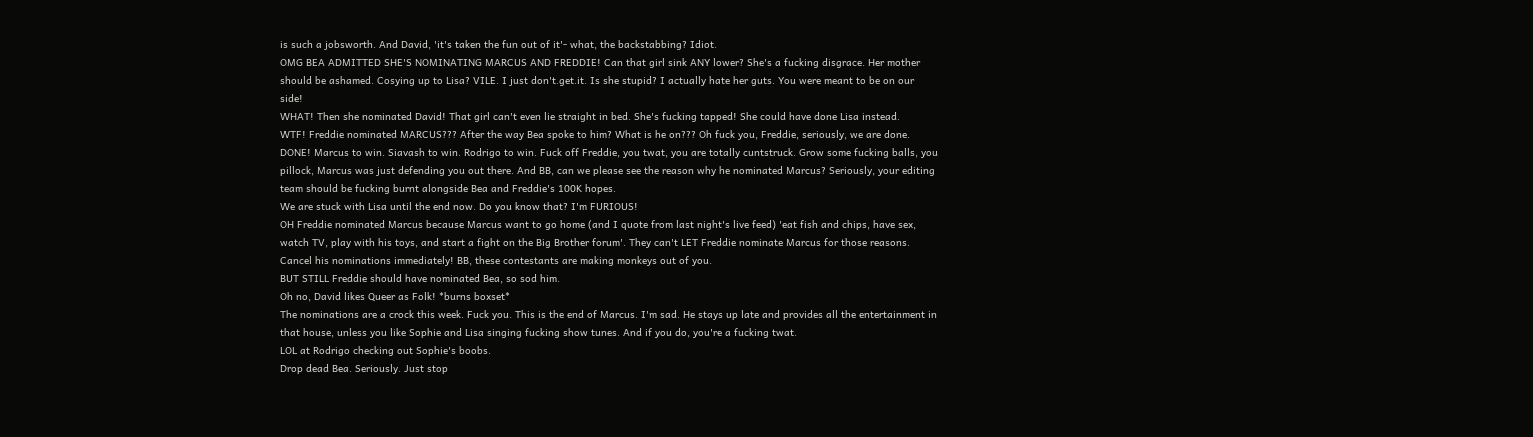is such a jobsworth. And David, 'it's taken the fun out of it'- what, the backstabbing? Idiot.
OMG BEA ADMITTED SHE'S NOMINATING MARCUS AND FREDDIE! Can that girl sink ANY lower? She's a fucking disgrace. Her mother should be ashamed. Cosying up to Lisa? VILE. I just don't.get.it. Is she stupid? I actually hate her guts. You were meant to be on our side!
WHAT! Then she nominated David! That girl can't even lie straight in bed. She's fucking tapped! She could have done Lisa instead.
WTF! Freddie nominated MARCUS??? After the way Bea spoke to him? What is he on??? Oh fuck you, Freddie, seriously, we are done. DONE! Marcus to win. Siavash to win. Rodrigo to win. Fuck off Freddie, you twat, you are totally cuntstruck. Grow some fucking balls, you pillock, Marcus was just defending you out there. And BB, can we please see the reason why he nominated Marcus? Seriously, your editing team should be fucking burnt alongside Bea and Freddie's 100K hopes.
We are stuck with Lisa until the end now. Do you know that? I'm FURIOUS!
OH Freddie nominated Marcus because Marcus want to go home (and I quote from last night's live feed) 'eat fish and chips, have sex, watch TV, play with his toys, and start a fight on the Big Brother forum'. They can't LET Freddie nominate Marcus for those reasons. Cancel his nominations immediately! BB, these contestants are making monkeys out of you.
BUT STILL Freddie should have nominated Bea, so sod him.
Oh no, David likes Queer as Folk! *burns boxset*
The nominations are a crock this week. Fuck you. This is the end of Marcus. I'm sad. He stays up late and provides all the entertainment in that house, unless you like Sophie and Lisa singing fucking show tunes. And if you do, you're a fucking twat.
LOL at Rodrigo checking out Sophie's boobs.
Drop dead Bea. Seriously. Just stop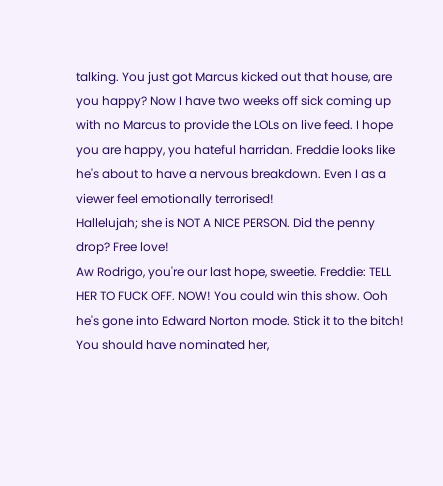talking. You just got Marcus kicked out that house, are you happy? Now I have two weeks off sick coming up with no Marcus to provide the LOLs on live feed. I hope you are happy, you hateful harridan. Freddie looks like he's about to have a nervous breakdown. Even I as a viewer feel emotionally terrorised!
Hallelujah; she is NOT A NICE PERSON. Did the penny drop? Free love!
Aw Rodrigo, you're our last hope, sweetie. Freddie: TELL HER TO FUCK OFF. NOW! You could win this show. Ooh he's gone into Edward Norton mode. Stick it to the bitch! You should have nominated her,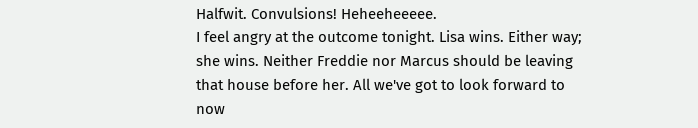Halfwit. Convulsions! Heheeheeeee.
I feel angry at the outcome tonight. Lisa wins. Either way; she wins. Neither Freddie nor Marcus should be leaving that house before her. All we've got to look forward to now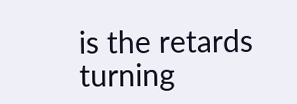is the retards turning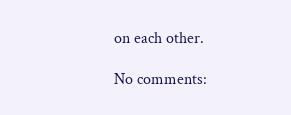on each other.

No comments: